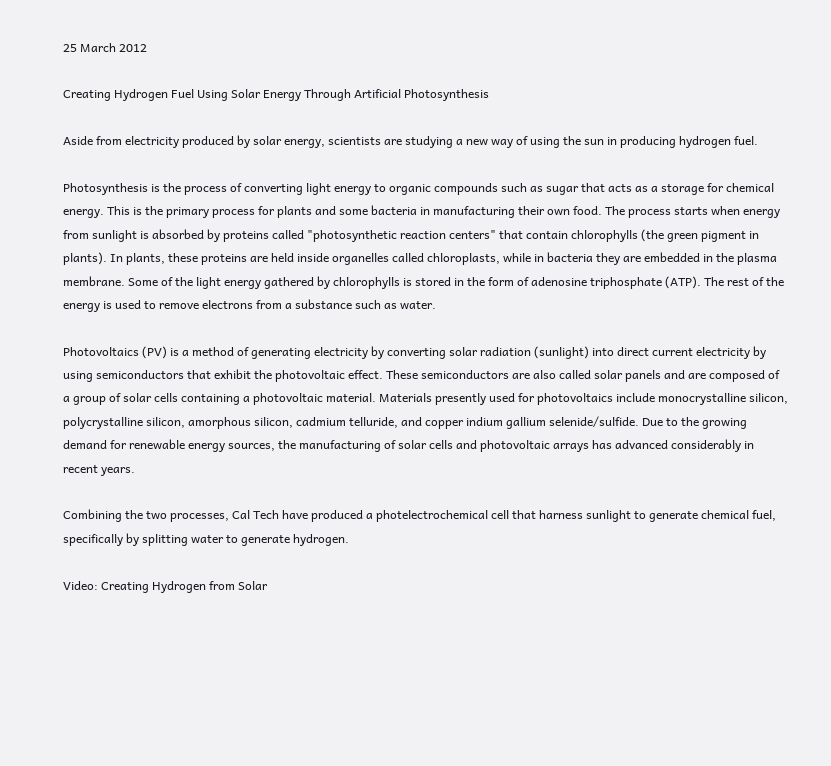25 March 2012

Creating Hydrogen Fuel Using Solar Energy Through Artificial Photosynthesis

Aside from electricity produced by solar energy, scientists are studying a new way of using the sun in producing hydrogen fuel.

Photosynthesis is the process of converting light energy to organic compounds such as sugar that acts as a storage for chemical energy. This is the primary process for plants and some bacteria in manufacturing their own food. The process starts when energy from sunlight is absorbed by proteins called "photosynthetic reaction centers" that contain chlorophylls (the green pigment in plants). In plants, these proteins are held inside organelles called chloroplasts, while in bacteria they are embedded in the plasma membrane. Some of the light energy gathered by chlorophylls is stored in the form of adenosine triphosphate (ATP). The rest of the energy is used to remove electrons from a substance such as water.

Photovoltaics (PV) is a method of generating electricity by converting solar radiation (sunlight) into direct current electricity by using semiconductors that exhibit the photovoltaic effect. These semiconductors are also called solar panels and are composed of a group of solar cells containing a photovoltaic material. Materials presently used for photovoltaics include monocrystalline silicon, polycrystalline silicon, amorphous silicon, cadmium telluride, and copper indium gallium selenide/sulfide. Due to the growing demand for renewable energy sources, the manufacturing of solar cells and photovoltaic arrays has advanced considerably in recent years.

Combining the two processes, Cal Tech have produced a photelectrochemical cell that harness sunlight to generate chemical fuel, specifically by splitting water to generate hydrogen.

Video: Creating Hydrogen from Solar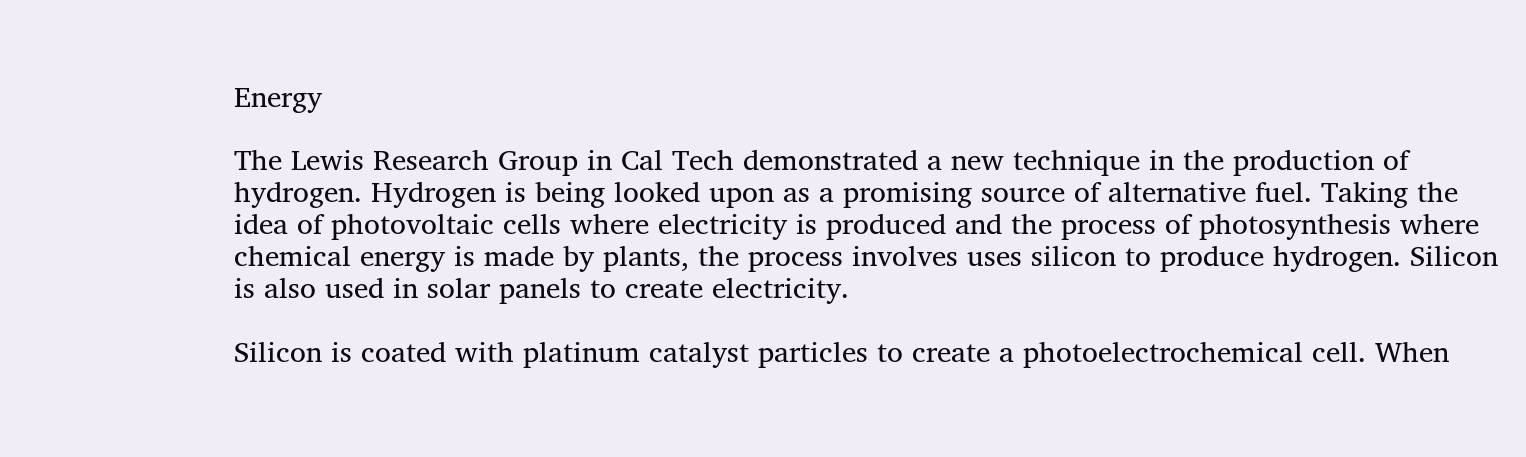Energy

The Lewis Research Group in Cal Tech demonstrated a new technique in the production of hydrogen. Hydrogen is being looked upon as a promising source of alternative fuel. Taking the idea of photovoltaic cells where electricity is produced and the process of photosynthesis where chemical energy is made by plants, the process involves uses silicon to produce hydrogen. Silicon is also used in solar panels to create electricity.

Silicon is coated with platinum catalyst particles to create a photoelectrochemical cell. When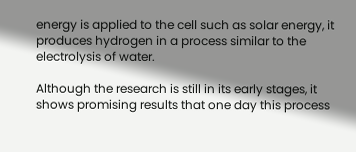energy is applied to the cell such as solar energy, it produces hydrogen in a process similar to the electrolysis of water.

Although the research is still in its early stages, it shows promising results that one day this process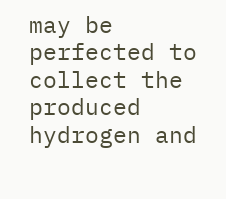may be perfected to collect the produced hydrogen and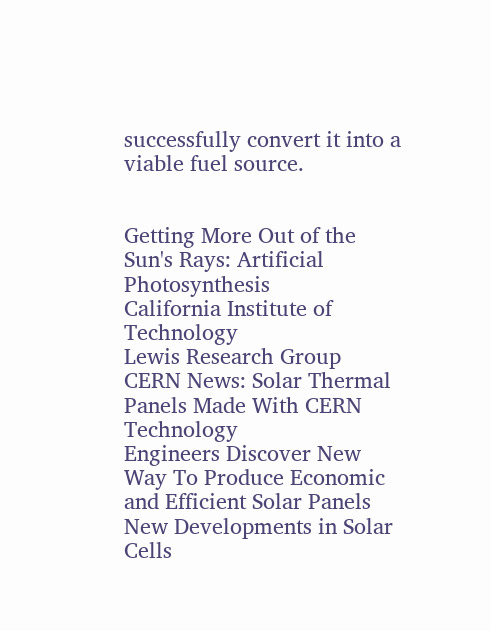successfully convert it into a viable fuel source.


Getting More Out of the Sun's Rays: Artificial Photosynthesis
California Institute of Technology
Lewis Research Group
CERN News: Solar Thermal Panels Made With CERN Technology
Engineers Discover New Way To Produce Economic and Efficient Solar Panels
New Developments in Solar Cells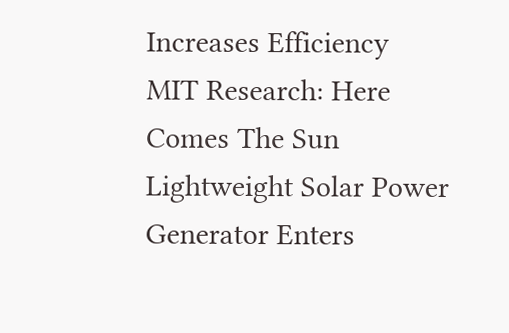Increases Efficiency
MIT Research: Here Comes The Sun
Lightweight Solar Power Generator Enters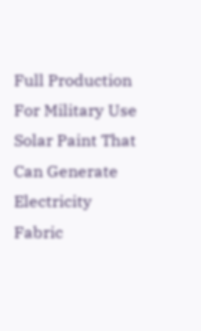Full Production For Military Use
Solar Paint That Can Generate Electricity
Fabric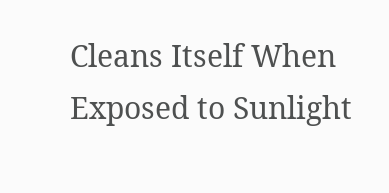Cleans Itself When Exposed to Sunlight